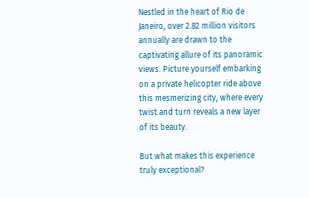Nestled in the heart of Rio de Janeiro, over 2.82 million visitors annually are drawn to the captivating allure of its panoramic views. Picture yourself embarking on a private helicopter ride above this mesmerizing city, where every twist and turn reveals a new layer of its beauty.

But what makes this experience truly exceptional?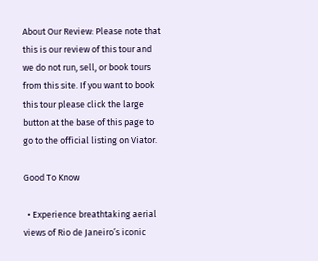About Our Review: Please note that this is our review of this tour and we do not run, sell, or book tours from this site. If you want to book this tour please click the large button at the base of this page to go to the official listing on Viator.

Good To Know

  • Experience breathtaking aerial views of Rio de Janeiro’s iconic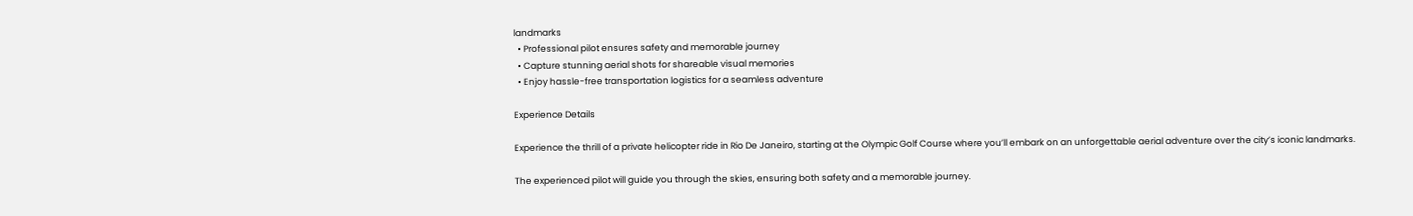landmarks
  • Professional pilot ensures safety and memorable journey
  • Capture stunning aerial shots for shareable visual memories
  • Enjoy hassle-free transportation logistics for a seamless adventure

Experience Details

Experience the thrill of a private helicopter ride in Rio De Janeiro, starting at the Olympic Golf Course where you’ll embark on an unforgettable aerial adventure over the city’s iconic landmarks.

The experienced pilot will guide you through the skies, ensuring both safety and a memorable journey.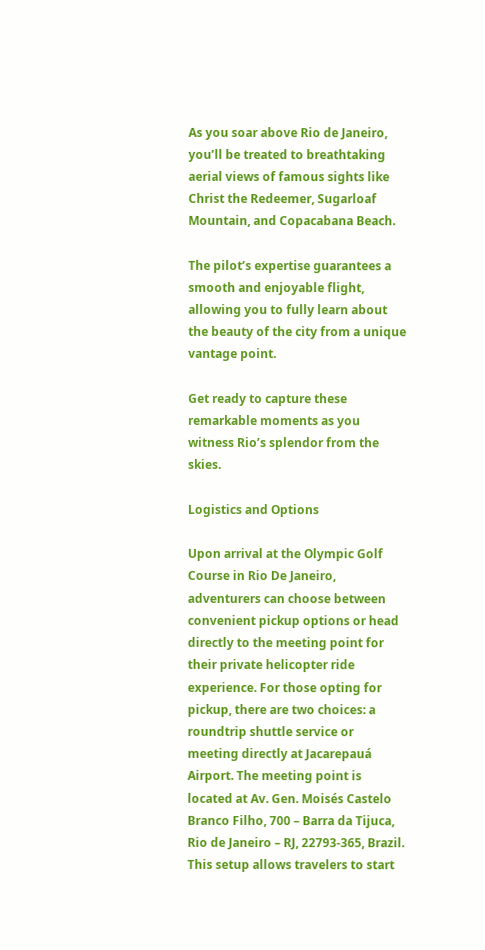As you soar above Rio de Janeiro, you’ll be treated to breathtaking aerial views of famous sights like Christ the Redeemer, Sugarloaf Mountain, and Copacabana Beach.

The pilot’s expertise guarantees a smooth and enjoyable flight, allowing you to fully learn about the beauty of the city from a unique vantage point.

Get ready to capture these remarkable moments as you witness Rio’s splendor from the skies.

Logistics and Options

Upon arrival at the Olympic Golf Course in Rio De Janeiro, adventurers can choose between convenient pickup options or head directly to the meeting point for their private helicopter ride experience. For those opting for pickup, there are two choices: a roundtrip shuttle service or meeting directly at Jacarepauá Airport. The meeting point is located at Av. Gen. Moisés Castelo Branco Filho, 700 – Barra da Tijuca, Rio de Janeiro – RJ, 22793-365, Brazil. This setup allows travelers to start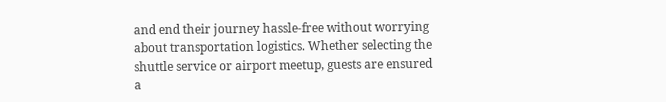and end their journey hassle-free without worrying about transportation logistics. Whether selecting the shuttle service or airport meetup, guests are ensured a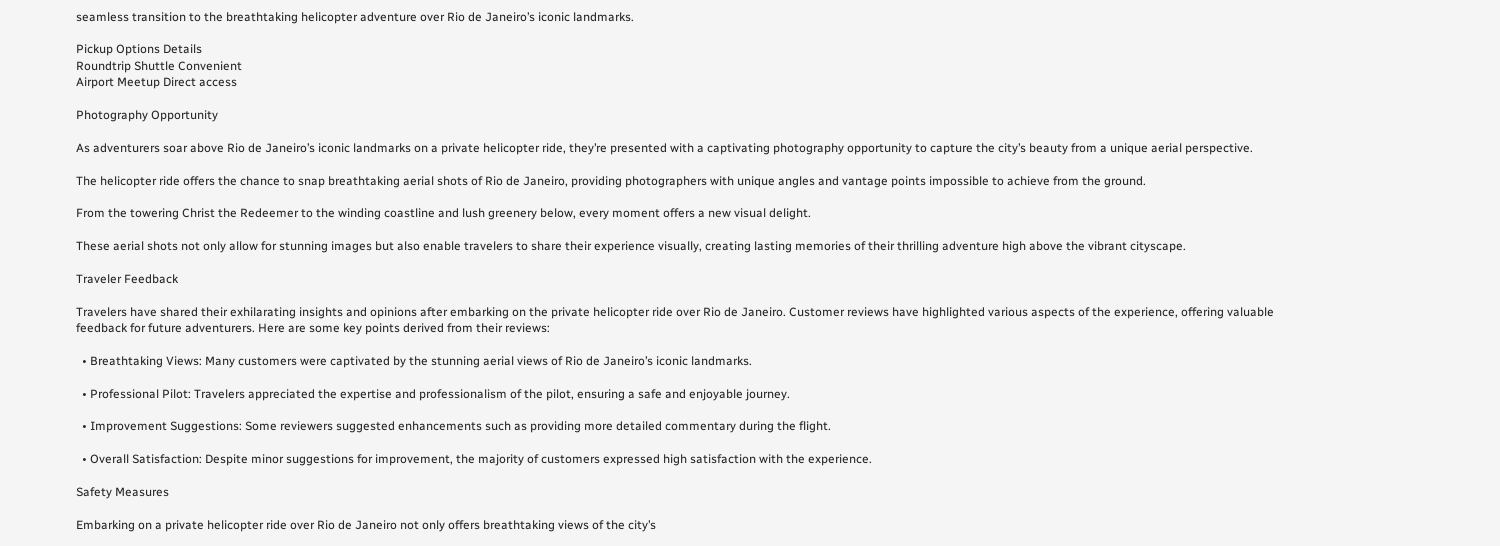seamless transition to the breathtaking helicopter adventure over Rio de Janeiro’s iconic landmarks.

Pickup Options Details
Roundtrip Shuttle Convenient
Airport Meetup Direct access

Photography Opportunity

As adventurers soar above Rio de Janeiro’s iconic landmarks on a private helicopter ride, they’re presented with a captivating photography opportunity to capture the city’s beauty from a unique aerial perspective.

The helicopter ride offers the chance to snap breathtaking aerial shots of Rio de Janeiro, providing photographers with unique angles and vantage points impossible to achieve from the ground.

From the towering Christ the Redeemer to the winding coastline and lush greenery below, every moment offers a new visual delight.

These aerial shots not only allow for stunning images but also enable travelers to share their experience visually, creating lasting memories of their thrilling adventure high above the vibrant cityscape.

Traveler Feedback

Travelers have shared their exhilarating insights and opinions after embarking on the private helicopter ride over Rio de Janeiro. Customer reviews have highlighted various aspects of the experience, offering valuable feedback for future adventurers. Here are some key points derived from their reviews:

  • Breathtaking Views: Many customers were captivated by the stunning aerial views of Rio de Janeiro’s iconic landmarks.

  • Professional Pilot: Travelers appreciated the expertise and professionalism of the pilot, ensuring a safe and enjoyable journey.

  • Improvement Suggestions: Some reviewers suggested enhancements such as providing more detailed commentary during the flight.

  • Overall Satisfaction: Despite minor suggestions for improvement, the majority of customers expressed high satisfaction with the experience.

Safety Measures

Embarking on a private helicopter ride over Rio de Janeiro not only offers breathtaking views of the city’s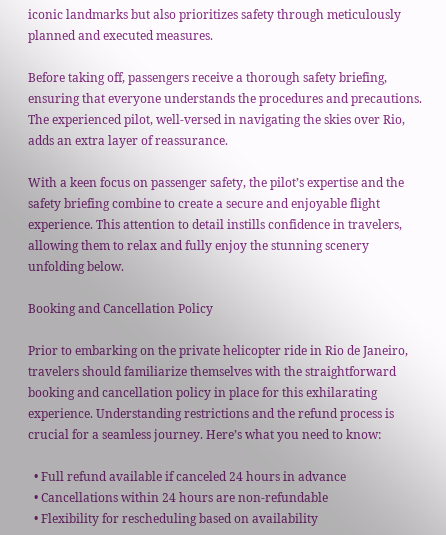iconic landmarks but also prioritizes safety through meticulously planned and executed measures.

Before taking off, passengers receive a thorough safety briefing, ensuring that everyone understands the procedures and precautions. The experienced pilot, well-versed in navigating the skies over Rio, adds an extra layer of reassurance.

With a keen focus on passenger safety, the pilot’s expertise and the safety briefing combine to create a secure and enjoyable flight experience. This attention to detail instills confidence in travelers, allowing them to relax and fully enjoy the stunning scenery unfolding below.

Booking and Cancellation Policy

Prior to embarking on the private helicopter ride in Rio de Janeiro, travelers should familiarize themselves with the straightforward booking and cancellation policy in place for this exhilarating experience. Understanding restrictions and the refund process is crucial for a seamless journey. Here’s what you need to know:

  • Full refund available if canceled 24 hours in advance
  • Cancellations within 24 hours are non-refundable
  • Flexibility for rescheduling based on availability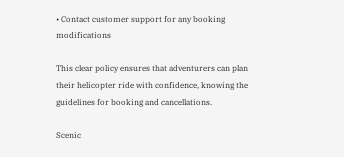• Contact customer support for any booking modifications

This clear policy ensures that adventurers can plan their helicopter ride with confidence, knowing the guidelines for booking and cancellations.

Scenic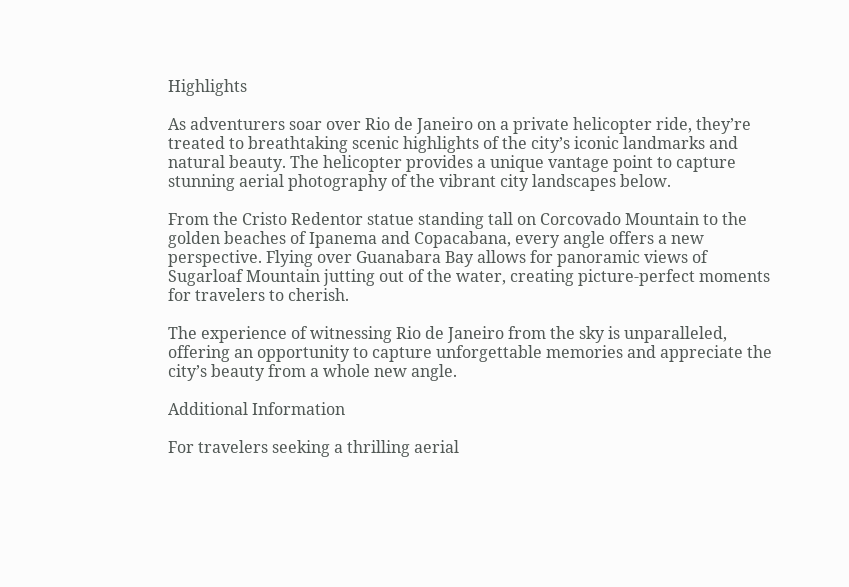Highlights

As adventurers soar over Rio de Janeiro on a private helicopter ride, they’re treated to breathtaking scenic highlights of the city’s iconic landmarks and natural beauty. The helicopter provides a unique vantage point to capture stunning aerial photography of the vibrant city landscapes below.

From the Cristo Redentor statue standing tall on Corcovado Mountain to the golden beaches of Ipanema and Copacabana, every angle offers a new perspective. Flying over Guanabara Bay allows for panoramic views of Sugarloaf Mountain jutting out of the water, creating picture-perfect moments for travelers to cherish.

The experience of witnessing Rio de Janeiro from the sky is unparalleled, offering an opportunity to capture unforgettable memories and appreciate the city’s beauty from a whole new angle.

Additional Information

For travelers seeking a thrilling aerial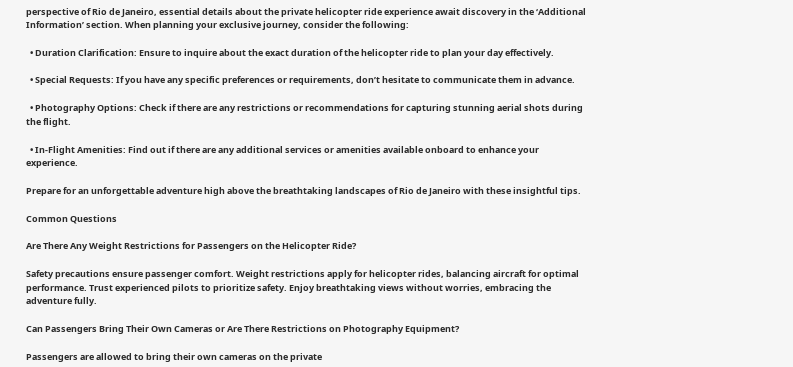perspective of Rio de Janeiro, essential details about the private helicopter ride experience await discovery in the ‘Additional Information’ section. When planning your exclusive journey, consider the following:

  • Duration Clarification: Ensure to inquire about the exact duration of the helicopter ride to plan your day effectively.

  • Special Requests: If you have any specific preferences or requirements, don’t hesitate to communicate them in advance.

  • Photography Options: Check if there are any restrictions or recommendations for capturing stunning aerial shots during the flight.

  • In-Flight Amenities: Find out if there are any additional services or amenities available onboard to enhance your experience.

Prepare for an unforgettable adventure high above the breathtaking landscapes of Rio de Janeiro with these insightful tips.

Common Questions

Are There Any Weight Restrictions for Passengers on the Helicopter Ride?

Safety precautions ensure passenger comfort. Weight restrictions apply for helicopter rides, balancing aircraft for optimal performance. Trust experienced pilots to prioritize safety. Enjoy breathtaking views without worries, embracing the adventure fully.

Can Passengers Bring Their Own Cameras or Are There Restrictions on Photography Equipment?

Passengers are allowed to bring their own cameras on the private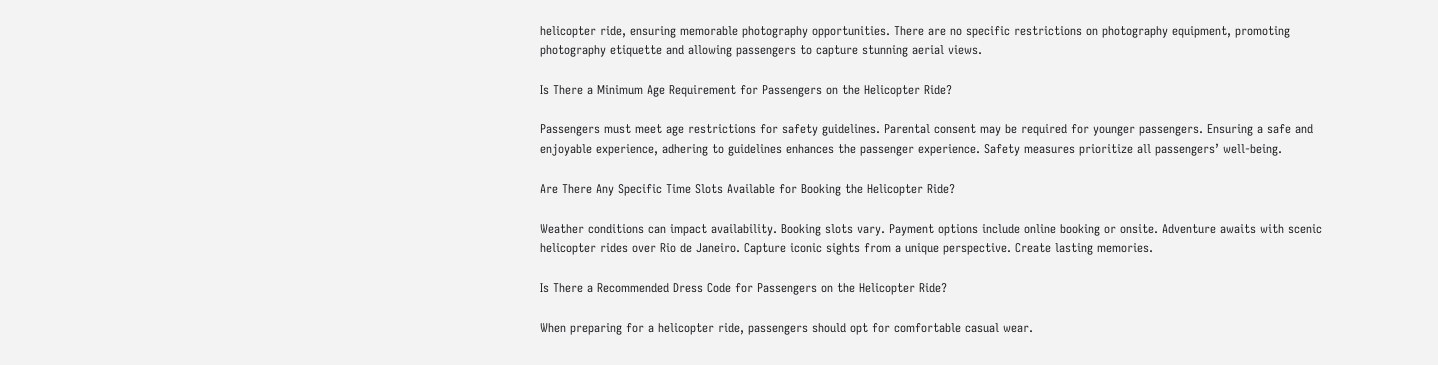helicopter ride, ensuring memorable photography opportunities. There are no specific restrictions on photography equipment, promoting photography etiquette and allowing passengers to capture stunning aerial views.

Is There a Minimum Age Requirement for Passengers on the Helicopter Ride?

Passengers must meet age restrictions for safety guidelines. Parental consent may be required for younger passengers. Ensuring a safe and enjoyable experience, adhering to guidelines enhances the passenger experience. Safety measures prioritize all passengers’ well-being.

Are There Any Specific Time Slots Available for Booking the Helicopter Ride?

Weather conditions can impact availability. Booking slots vary. Payment options include online booking or onsite. Adventure awaits with scenic helicopter rides over Rio de Janeiro. Capture iconic sights from a unique perspective. Create lasting memories.

Is There a Recommended Dress Code for Passengers on the Helicopter Ride?

When preparing for a helicopter ride, passengers should opt for comfortable casual wear.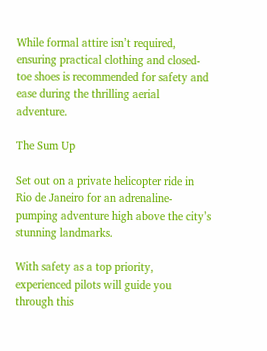While formal attire isn’t required, ensuring practical clothing and closed-toe shoes is recommended for safety and ease during the thrilling aerial adventure.

The Sum Up

Set out on a private helicopter ride in Rio de Janeiro for an adrenaline-pumping adventure high above the city’s stunning landmarks.

With safety as a top priority, experienced pilots will guide you through this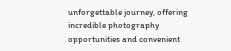unforgettable journey, offering incredible photography opportunities and convenient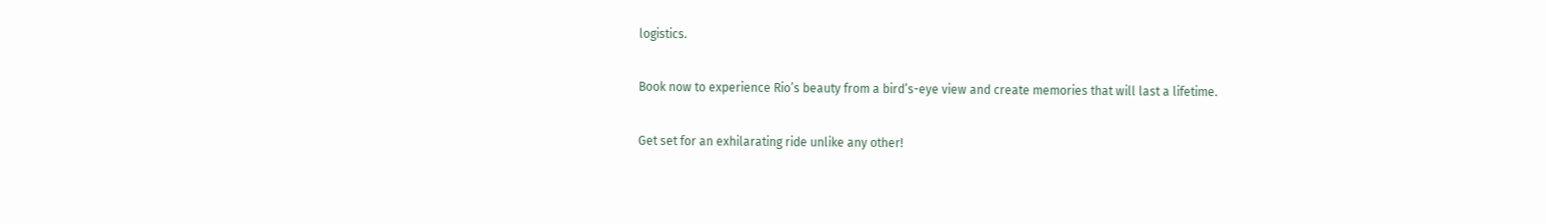logistics.

Book now to experience Rio’s beauty from a bird’s-eye view and create memories that will last a lifetime.

Get set for an exhilarating ride unlike any other!